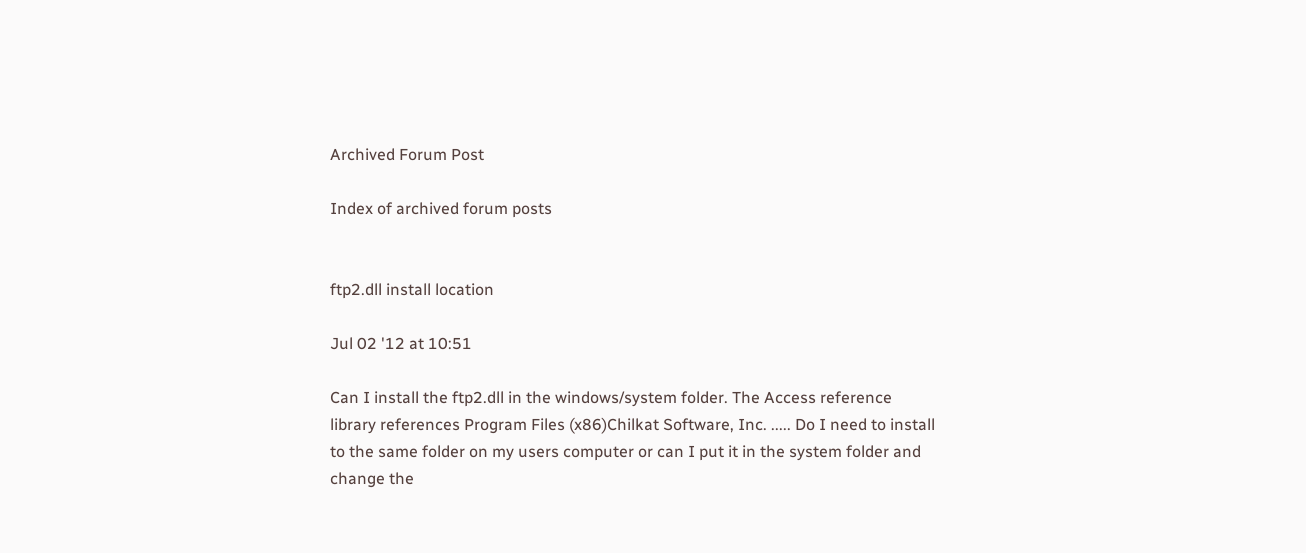Archived Forum Post

Index of archived forum posts


ftp2.dll install location

Jul 02 '12 at 10:51

Can I install the ftp2.dll in the windows/system folder. The Access reference library references Program Files (x86)Chilkat Software, Inc. ..... Do I need to install to the same folder on my users computer or can I put it in the system folder and change the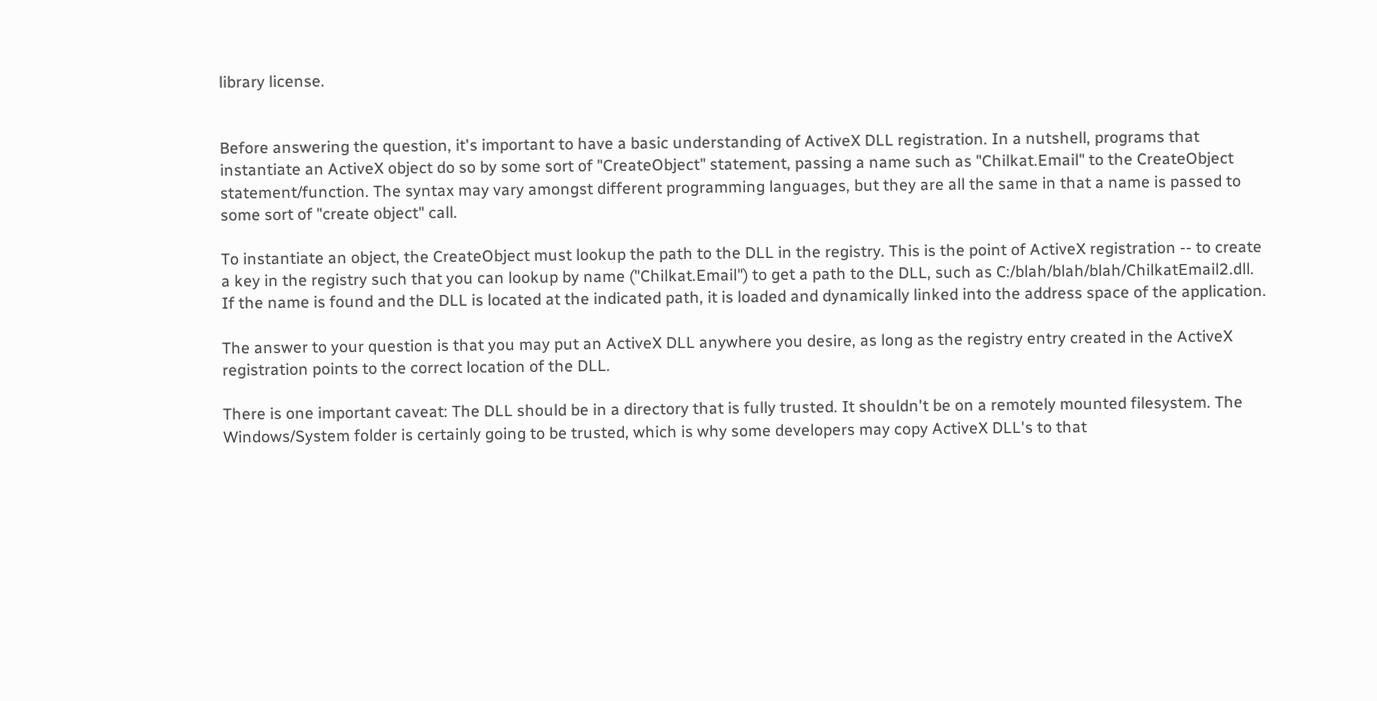library license.


Before answering the question, it's important to have a basic understanding of ActiveX DLL registration. In a nutshell, programs that instantiate an ActiveX object do so by some sort of "CreateObject" statement, passing a name such as "Chilkat.Email" to the CreateObject statement/function. The syntax may vary amongst different programming languages, but they are all the same in that a name is passed to some sort of "create object" call.

To instantiate an object, the CreateObject must lookup the path to the DLL in the registry. This is the point of ActiveX registration -- to create a key in the registry such that you can lookup by name ("Chilkat.Email") to get a path to the DLL, such as C:/blah/blah/blah/ChilkatEmail2.dll. If the name is found and the DLL is located at the indicated path, it is loaded and dynamically linked into the address space of the application.

The answer to your question is that you may put an ActiveX DLL anywhere you desire, as long as the registry entry created in the ActiveX registration points to the correct location of the DLL.

There is one important caveat: The DLL should be in a directory that is fully trusted. It shouldn't be on a remotely mounted filesystem. The Windows/System folder is certainly going to be trusted, which is why some developers may copy ActiveX DLL's to that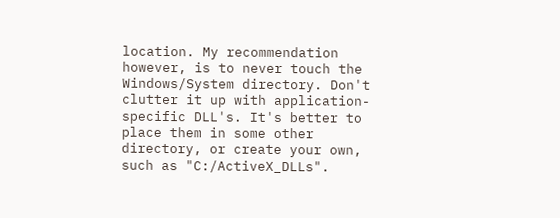location. My recommendation however, is to never touch the Windows/System directory. Don't clutter it up with application-specific DLL's. It's better to place them in some other directory, or create your own, such as "C:/ActiveX_DLLs".